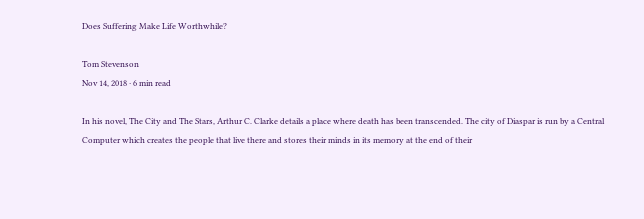Does Suffering Make Life Worthwhile?

Tom Stevenson
Nov 14, 2018 · 6 min read

In his novel, The City and The Stars, Arthur C. Clarke details a place where death has been transcended. The city of Diaspar is run by a Central Computer which creates the people that live there and stores their minds in its memory at the end of their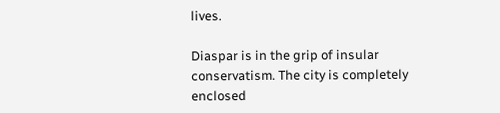lives.

Diaspar is in the grip of insular conservatism. The city is completely enclosed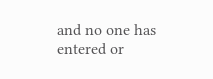and no one has entered or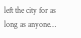left the city for as long as anyone…